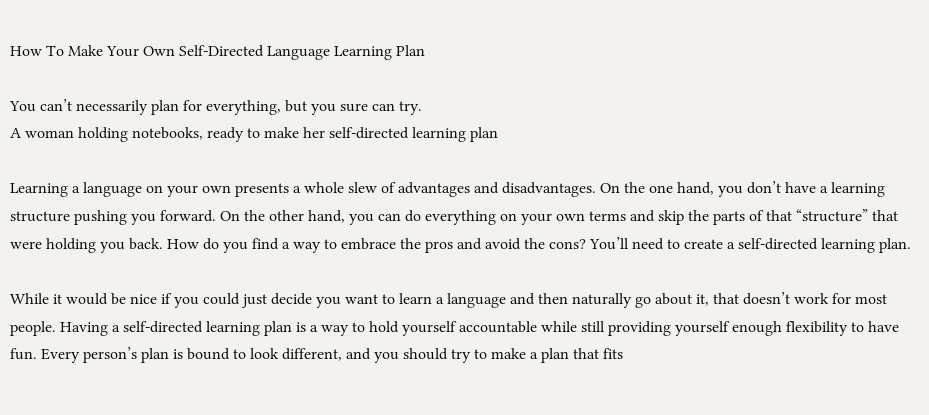How To Make Your Own Self-Directed Language Learning Plan

You can’t necessarily plan for everything, but you sure can try.
A woman holding notebooks, ready to make her self-directed learning plan

Learning a language on your own presents a whole slew of advantages and disadvantages. On the one hand, you don’t have a learning structure pushing you forward. On the other hand, you can do everything on your own terms and skip the parts of that “structure” that were holding you back. How do you find a way to embrace the pros and avoid the cons? You’ll need to create a self-directed learning plan.

While it would be nice if you could just decide you want to learn a language and then naturally go about it, that doesn’t work for most people. Having a self-directed learning plan is a way to hold yourself accountable while still providing yourself enough flexibility to have fun. Every person’s plan is bound to look different, and you should try to make a plan that fits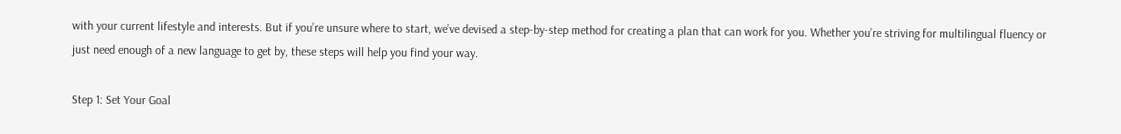with your current lifestyle and interests. But if you’re unsure where to start, we’ve devised a step-by-step method for creating a plan that can work for you. Whether you’re striving for multilingual fluency or just need enough of a new language to get by, these steps will help you find your way.

Step 1: Set Your Goal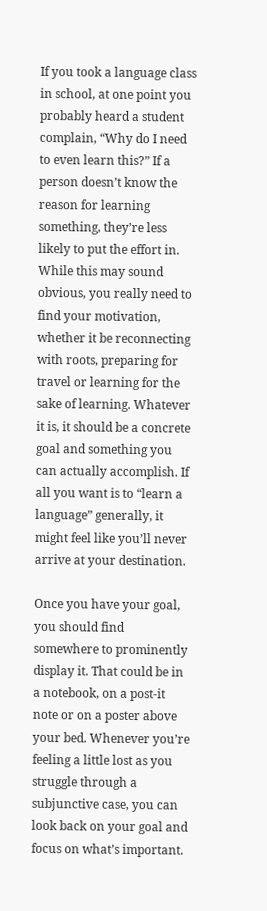If you took a language class in school, at one point you probably heard a student complain, “Why do I need to even learn this?” If a person doesn’t know the reason for learning something, they’re less likely to put the effort in. While this may sound obvious, you really need to find your motivation, whether it be reconnecting with roots, preparing for travel or learning for the sake of learning. Whatever it is, it should be a concrete goal and something you can actually accomplish. If all you want is to “learn a language” generally, it might feel like you’ll never arrive at your destination.

Once you have your goal, you should find somewhere to prominently display it. That could be in a notebook, on a post-it note or on a poster above your bed. Whenever you’re feeling a little lost as you struggle through a subjunctive case, you can look back on your goal and focus on what’s important.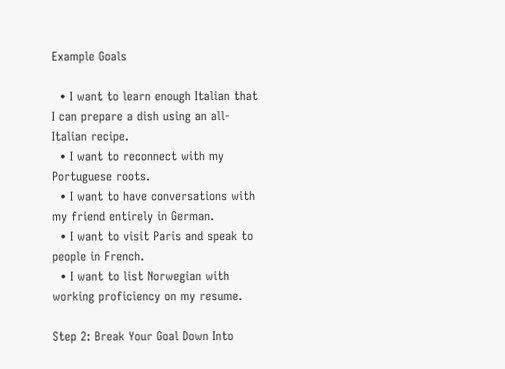Example Goals

  • I want to learn enough Italian that I can prepare a dish using an all-Italian recipe.
  • I want to reconnect with my Portuguese roots.
  • I want to have conversations with my friend entirely in German.
  • I want to visit Paris and speak to people in French.
  • I want to list Norwegian with working proficiency on my resume.

Step 2: Break Your Goal Down Into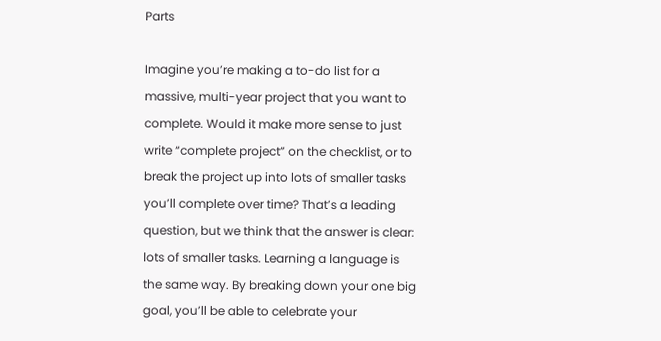Parts

Imagine you’re making a to-do list for a massive, multi-year project that you want to complete. Would it make more sense to just write “complete project” on the checklist, or to break the project up into lots of smaller tasks you’ll complete over time? That’s a leading question, but we think that the answer is clear: lots of smaller tasks. Learning a language is the same way. By breaking down your one big goal, you’ll be able to celebrate your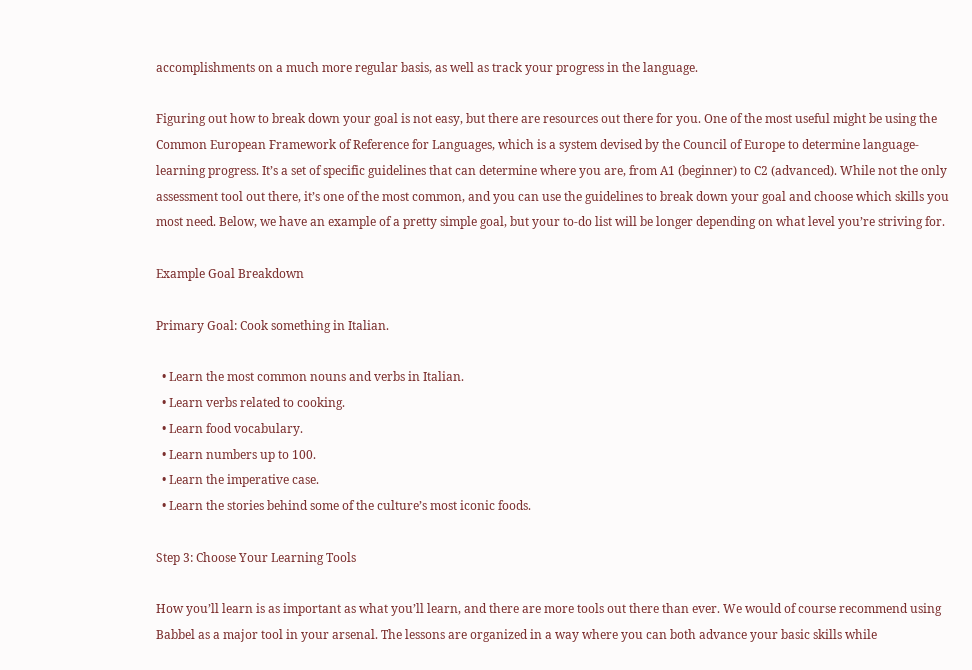accomplishments on a much more regular basis, as well as track your progress in the language.

Figuring out how to break down your goal is not easy, but there are resources out there for you. One of the most useful might be using the Common European Framework of Reference for Languages, which is a system devised by the Council of Europe to determine language-learning progress. It’s a set of specific guidelines that can determine where you are, from A1 (beginner) to C2 (advanced). While not the only assessment tool out there, it’s one of the most common, and you can use the guidelines to break down your goal and choose which skills you most need. Below, we have an example of a pretty simple goal, but your to-do list will be longer depending on what level you’re striving for.

Example Goal Breakdown

Primary Goal: Cook something in Italian.

  • Learn the most common nouns and verbs in Italian.
  • Learn verbs related to cooking.
  • Learn food vocabulary.
  • Learn numbers up to 100.
  • Learn the imperative case.
  • Learn the stories behind some of the culture’s most iconic foods.

Step 3: Choose Your Learning Tools

How you’ll learn is as important as what you’ll learn, and there are more tools out there than ever. We would of course recommend using Babbel as a major tool in your arsenal. The lessons are organized in a way where you can both advance your basic skills while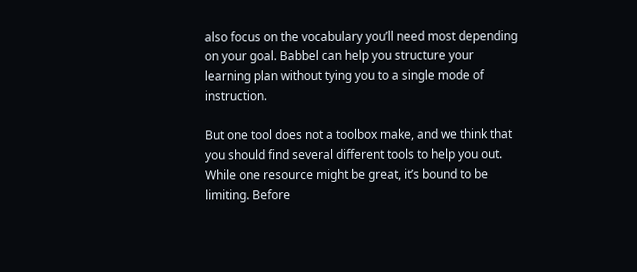also focus on the vocabulary you’ll need most depending on your goal. Babbel can help you structure your learning plan without tying you to a single mode of instruction.

But one tool does not a toolbox make, and we think that you should find several different tools to help you out. While one resource might be great, it’s bound to be limiting. Before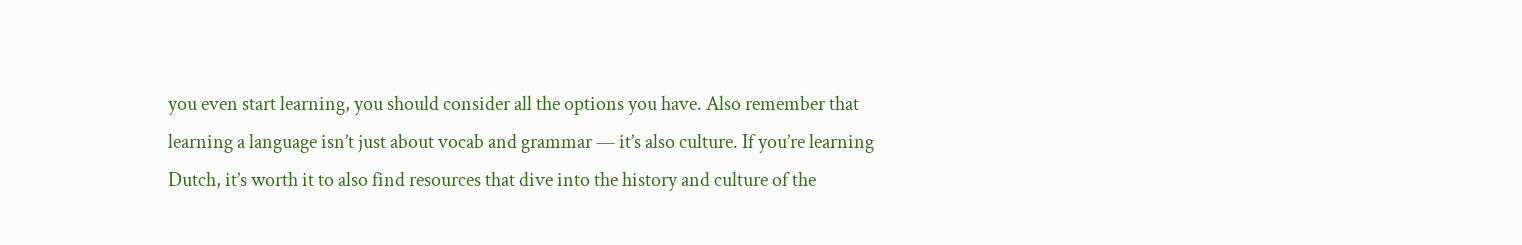you even start learning, you should consider all the options you have. Also remember that learning a language isn’t just about vocab and grammar — it’s also culture. If you’re learning Dutch, it’s worth it to also find resources that dive into the history and culture of the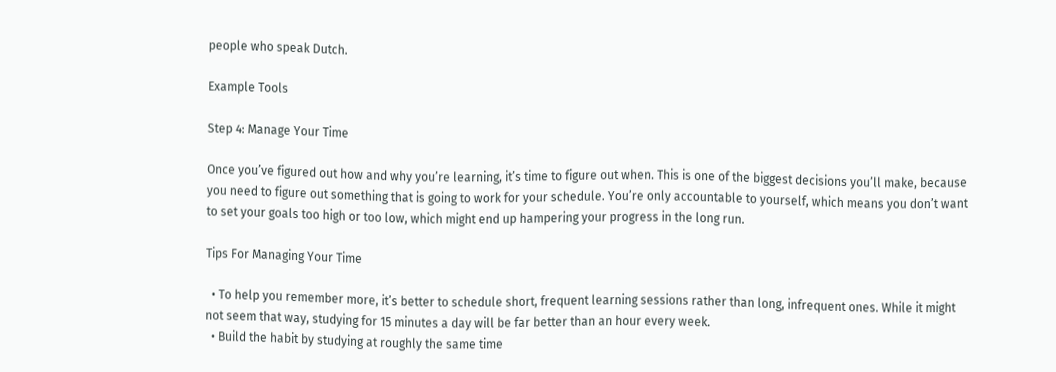people who speak Dutch.

Example Tools

Step 4: Manage Your Time

Once you’ve figured out how and why you’re learning, it’s time to figure out when. This is one of the biggest decisions you’ll make, because you need to figure out something that is going to work for your schedule. You’re only accountable to yourself, which means you don’t want to set your goals too high or too low, which might end up hampering your progress in the long run.

Tips For Managing Your Time

  • To help you remember more, it’s better to schedule short, frequent learning sessions rather than long, infrequent ones. While it might not seem that way, studying for 15 minutes a day will be far better than an hour every week.
  • Build the habit by studying at roughly the same time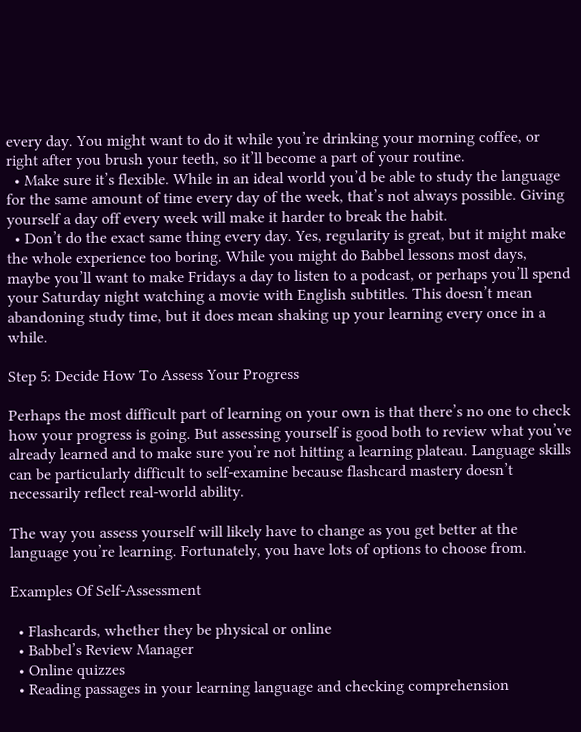every day. You might want to do it while you’re drinking your morning coffee, or right after you brush your teeth, so it’ll become a part of your routine.
  • Make sure it’s flexible. While in an ideal world you’d be able to study the language for the same amount of time every day of the week, that’s not always possible. Giving yourself a day off every week will make it harder to break the habit.
  • Don’t do the exact same thing every day. Yes, regularity is great, but it might make the whole experience too boring. While you might do Babbel lessons most days, maybe you’ll want to make Fridays a day to listen to a podcast, or perhaps you’ll spend your Saturday night watching a movie with English subtitles. This doesn’t mean abandoning study time, but it does mean shaking up your learning every once in a while.

Step 5: Decide How To Assess Your Progress

Perhaps the most difficult part of learning on your own is that there’s no one to check how your progress is going. But assessing yourself is good both to review what you’ve already learned and to make sure you’re not hitting a learning plateau. Language skills can be particularly difficult to self-examine because flashcard mastery doesn’t necessarily reflect real-world ability.

The way you assess yourself will likely have to change as you get better at the language you’re learning. Fortunately, you have lots of options to choose from.

Examples Of Self-Assessment

  • Flashcards, whether they be physical or online
  • Babbel’s Review Manager
  • Online quizzes
  • Reading passages in your learning language and checking comprehension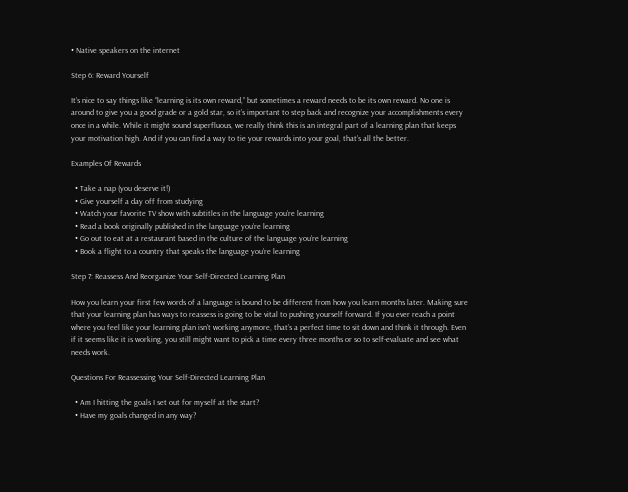• Native speakers on the internet

Step 6: Reward Yourself

It’s nice to say things like “learning is its own reward,” but sometimes a reward needs to be its own reward. No one is around to give you a good grade or a gold star, so it’s important to step back and recognize your accomplishments every once in a while. While it might sound superfluous, we really think this is an integral part of a learning plan that keeps your motivation high. And if you can find a way to tie your rewards into your goal, that’s all the better.

Examples Of Rewards

  • Take a nap (you deserve it!)
  • Give yourself a day off from studying
  • Watch your favorite TV show with subtitles in the language you’re learning
  • Read a book originally published in the language you’re learning
  • Go out to eat at a restaurant based in the culture of the language you’re learning
  • Book a flight to a country that speaks the language you’re learning

Step 7: Reassess And Reorganize Your Self-Directed Learning Plan

How you learn your first few words of a language is bound to be different from how you learn months later. Making sure that your learning plan has ways to reassess is going to be vital to pushing yourself forward. If you ever reach a point where you feel like your learning plan isn’t working anymore, that’s a perfect time to sit down and think it through. Even if it seems like it is working, you still might want to pick a time every three months or so to self-evaluate and see what needs work.

Questions For Reassessing Your Self-Directed Learning Plan

  • Am I hitting the goals I set out for myself at the start?
  • Have my goals changed in any way?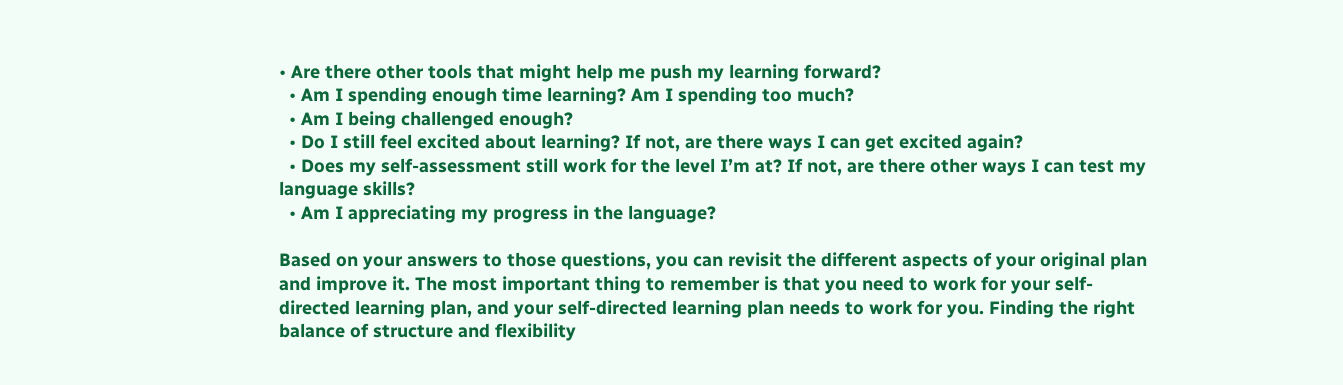• Are there other tools that might help me push my learning forward?
  • Am I spending enough time learning? Am I spending too much?
  • Am I being challenged enough?
  • Do I still feel excited about learning? If not, are there ways I can get excited again?
  • Does my self-assessment still work for the level I’m at? If not, are there other ways I can test my language skills?
  • Am I appreciating my progress in the language?

Based on your answers to those questions, you can revisit the different aspects of your original plan and improve it. The most important thing to remember is that you need to work for your self-directed learning plan, and your self-directed learning plan needs to work for you. Finding the right balance of structure and flexibility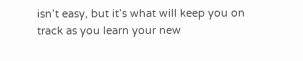isn’t easy, but it’s what will keep you on track as you learn your new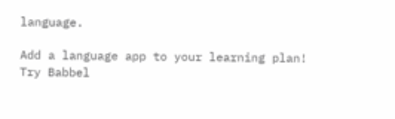language.

Add a language app to your learning plan!
Try Babbel